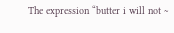The expression “butter i will not ~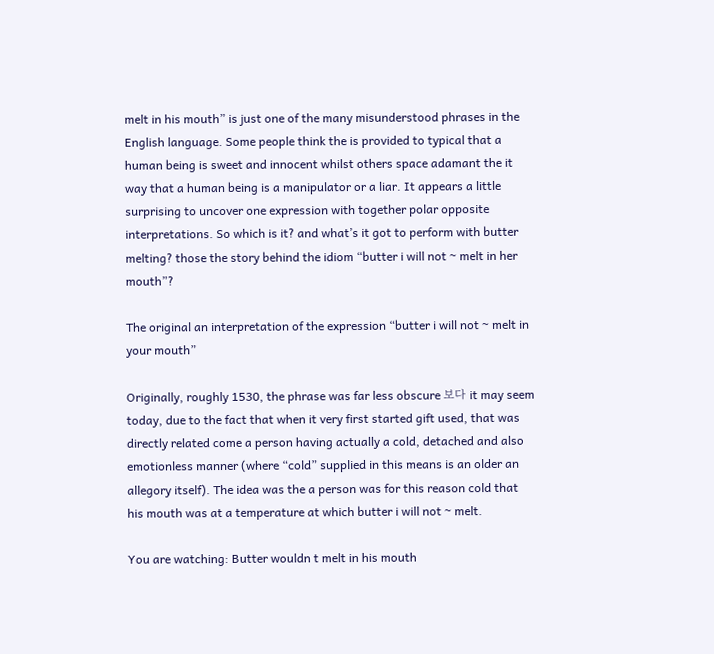melt in his mouth” is just one of the many misunderstood phrases in the English language. Some people think the is provided to typical that a human being is sweet and innocent whilst others space adamant the it way that a human being is a manipulator or a liar. It appears a little surprising to uncover one expression with together polar opposite interpretations. So which is it? and what’s it got to perform with butter melting? those the story behind the idiom “butter i will not ~ melt in her mouth”?

The original an interpretation of the expression “butter i will not ~ melt in your mouth”

Originally, roughly 1530, the phrase was far less obscure 보다 it may seem today, due to the fact that when it very first started gift used, that was directly related come a person having actually a cold, detached and also emotionless manner (where “cold” supplied in this means is an older an allegory itself). The idea was the a person was for this reason cold that his mouth was at a temperature at which butter i will not ~ melt.

You are watching: Butter wouldn t melt in his mouth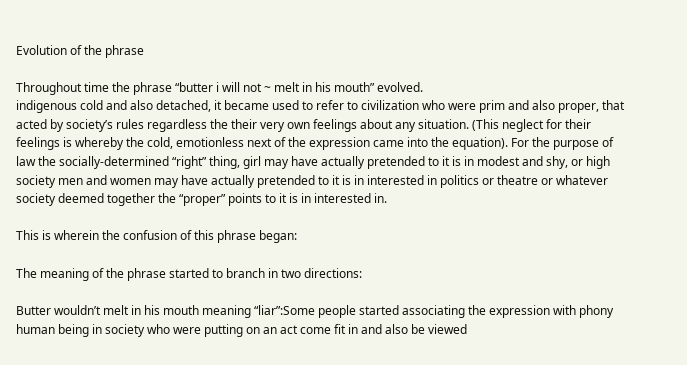Evolution of the phrase

Throughout time the phrase “butter i will not ~ melt in his mouth” evolved.
indigenous cold and also detached, it became used to refer to civilization who were prim and also proper, that acted by society’s rules regardless the their very own feelings about any situation. (This neglect for their feelings is whereby the cold, emotionless next of the expression came into the equation). For the purpose of law the socially-determined “right” thing, girl may have actually pretended to it is in modest and shy, or high society men and women may have actually pretended to it is in interested in politics or theatre or whatever society deemed together the “proper” points to it is in interested in.

This is wherein the confusion of this phrase began:

The meaning of the phrase started to branch in two directions:

Butter wouldn’t melt in his mouth meaning “liar”:Some people started associating the expression with phony human being in society who were putting on an act come fit in and also be viewed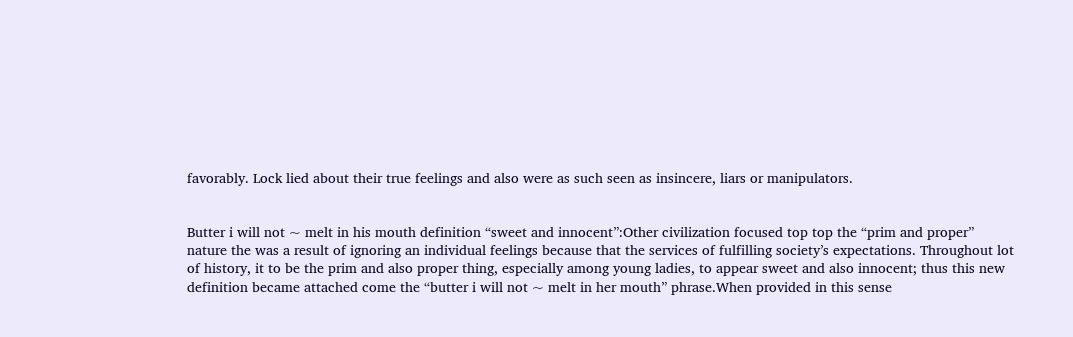favorably. Lock lied about their true feelings and also were as such seen as insincere, liars or manipulators.


Butter i will not ~ melt in his mouth definition “sweet and innocent”:Other civilization focused top top the “prim and proper” nature the was a result of ignoring an individual feelings because that the services of fulfilling society’s expectations. Throughout lot of history, it to be the prim and also proper thing, especially among young ladies, to appear sweet and also innocent; thus this new definition became attached come the “butter i will not ~ melt in her mouth” phrase.When provided in this sense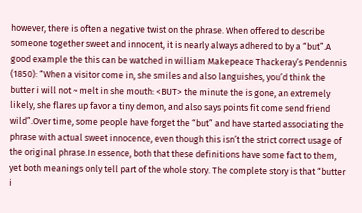however, there is often a negative twist on the phrase. When offered to describe someone together sweet and innocent, it is nearly always adhered to by a “but”.A good example the this can be watched in william Makepeace Thackeray’s Pendennis (1850): “When a visitor come in, she smiles and also languishes, you’d think the butter i will not ~ melt in she mouth: <BUT> the minute the is gone, an extremely likely, she flares up favor a tiny demon, and also says points fit come send friend wild”.Over time, some people have forget the “but” and have started associating the phrase with actual sweet innocence, even though this isn’t the strict correct usage of the original phrase.In essence, both that these definitions have some fact to them, yet both meanings only tell part of the whole story. The complete story is that “butter i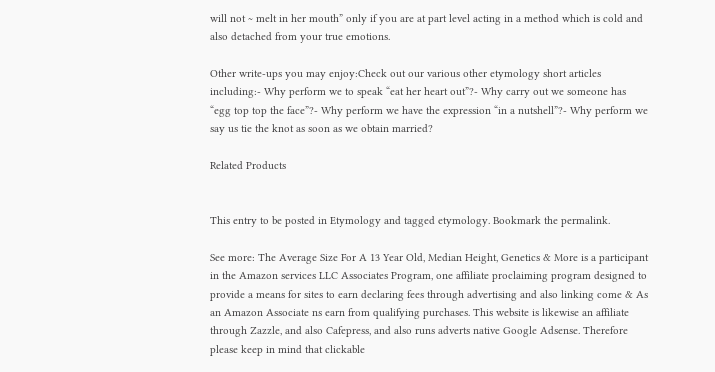will not ~ melt in her mouth” only if you are at part level acting in a method which is cold and also detached from your true emotions.

Other write-ups you may enjoy:Check out our various other etymology short articles including:- Why perform we to speak “eat her heart out”?- Why carry out we someone has “egg top top the face”?- Why perform we have the expression “in a nutshell”?- Why perform we say us tie the knot as soon as we obtain married?

Related Products


This entry to be posted in Etymology and tagged etymology. Bookmark the permalink.

See more: The Average Size For A 13 Year Old, Median Height, Genetics & More is a participant in the Amazon services LLC Associates Program, one affiliate proclaiming program designed to provide a means for sites to earn declaring fees through advertising and also linking come & As an Amazon Associate ns earn from qualifying purchases. This website is likewise an affiliate through Zazzle, and also Cafepress, and also runs adverts native Google Adsense. Therefore please keep in mind that clickable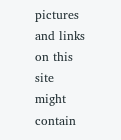pictures and links on this site might contain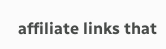affiliate links that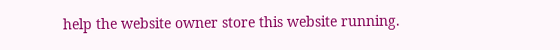help the website owner store this website running.